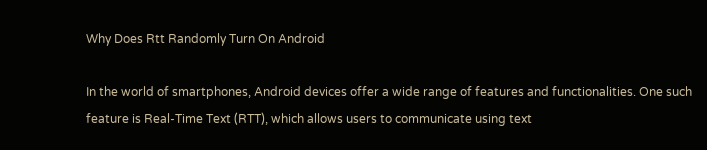Why Does Rtt Randomly Turn On Android

In the world of smartphones, Android devices offer a wide range of features and functionalities. One such feature is Real-Time Text (RTT), which allows users to communicate using text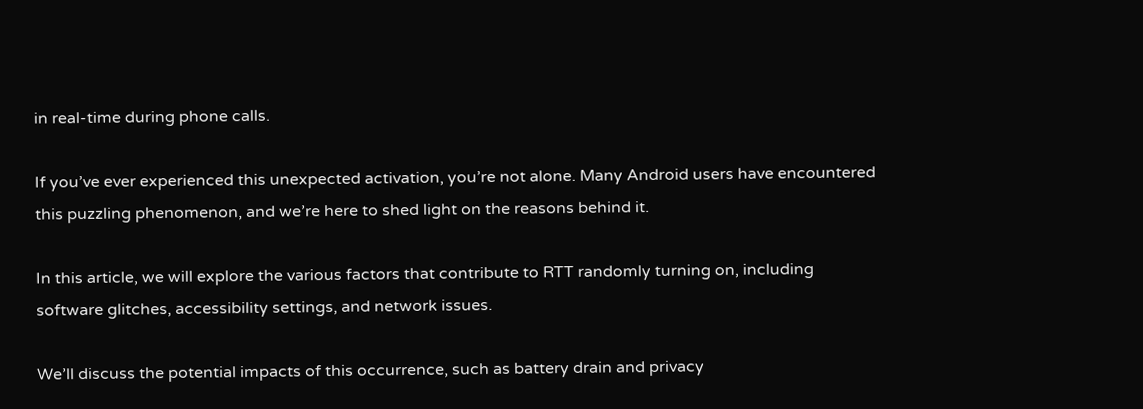in real-time during phone calls.

If you’ve ever experienced this unexpected activation, you’re not alone. Many Android users have encountered this puzzling phenomenon, and we’re here to shed light on the reasons behind it.

In this article, we will explore the various factors that contribute to RTT randomly turning on, including software glitches, accessibility settings, and network issues.

We’ll discuss the potential impacts of this occurrence, such as battery drain and privacy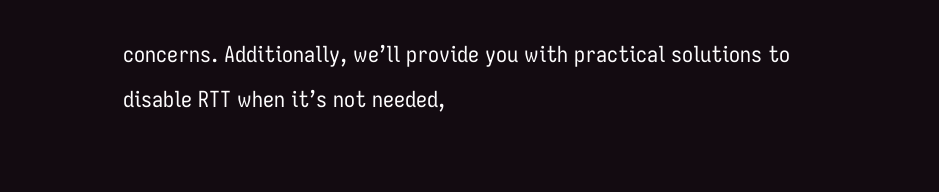concerns. Additionally, we’ll provide you with practical solutions to disable RTT when it’s not needed,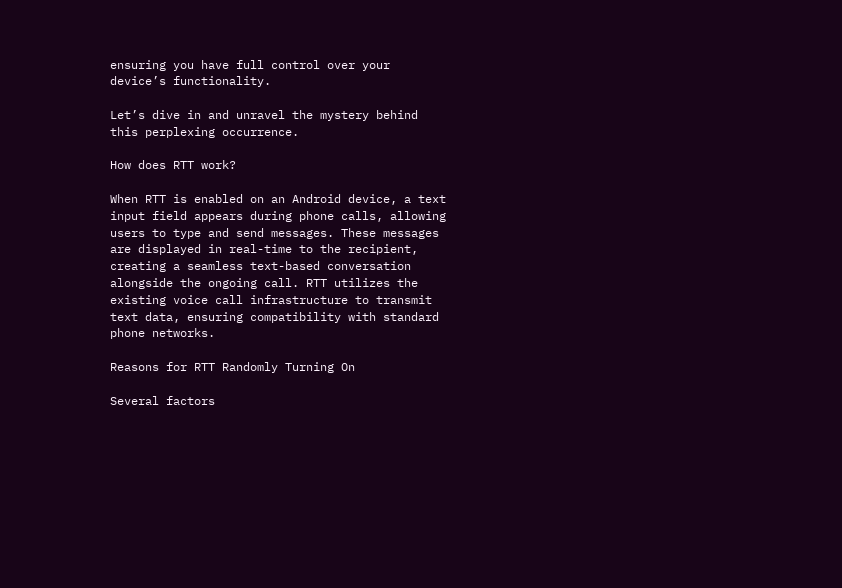ensuring you have full control over your device’s functionality.

Let’s dive in and unravel the mystery behind this perplexing occurrence.

How does RTT work?

When RTT is enabled on an Android device, a text input field appears during phone calls, allowing users to type and send messages. These messages are displayed in real-time to the recipient, creating a seamless text-based conversation alongside the ongoing call. RTT utilizes the existing voice call infrastructure to transmit text data, ensuring compatibility with standard phone networks.

Reasons for RTT Randomly Turning On

Several factors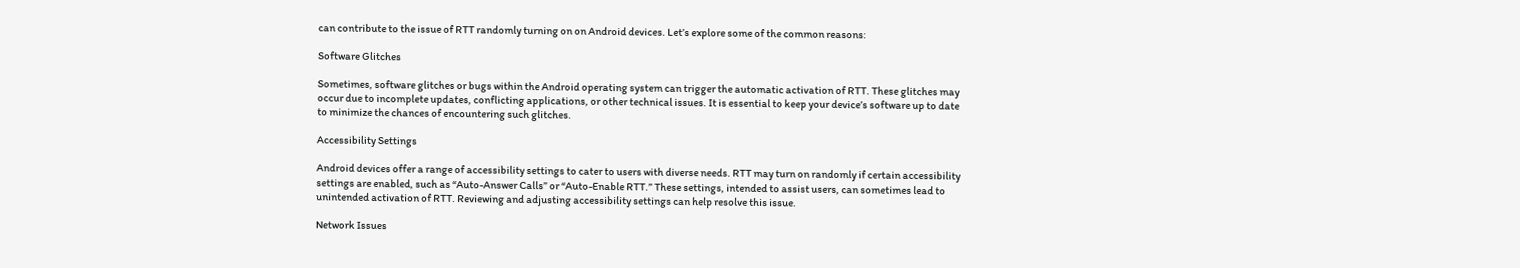can contribute to the issue of RTT randomly turning on on Android devices. Let’s explore some of the common reasons:

Software Glitches

Sometimes, software glitches or bugs within the Android operating system can trigger the automatic activation of RTT. These glitches may occur due to incomplete updates, conflicting applications, or other technical issues. It is essential to keep your device’s software up to date to minimize the chances of encountering such glitches.

Accessibility Settings

Android devices offer a range of accessibility settings to cater to users with diverse needs. RTT may turn on randomly if certain accessibility settings are enabled, such as “Auto-Answer Calls” or “Auto-Enable RTT.” These settings, intended to assist users, can sometimes lead to unintended activation of RTT. Reviewing and adjusting accessibility settings can help resolve this issue.

Network Issues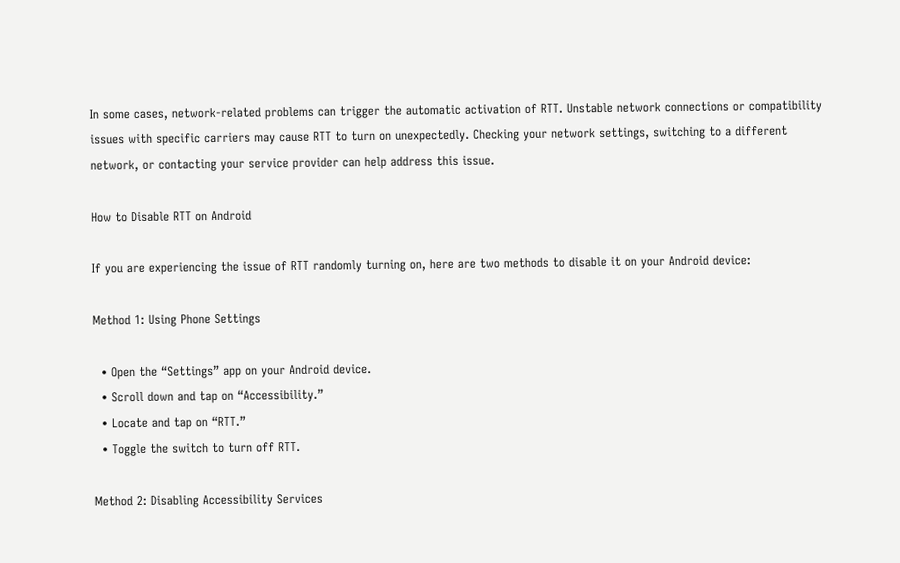In some cases, network-related problems can trigger the automatic activation of RTT. Unstable network connections or compatibility issues with specific carriers may cause RTT to turn on unexpectedly. Checking your network settings, switching to a different network, or contacting your service provider can help address this issue.

How to Disable RTT on Android

If you are experiencing the issue of RTT randomly turning on, here are two methods to disable it on your Android device:

Method 1: Using Phone Settings

  • Open the “Settings” app on your Android device.
  • Scroll down and tap on “Accessibility.”
  • Locate and tap on “RTT.”
  • Toggle the switch to turn off RTT.

Method 2: Disabling Accessibility Services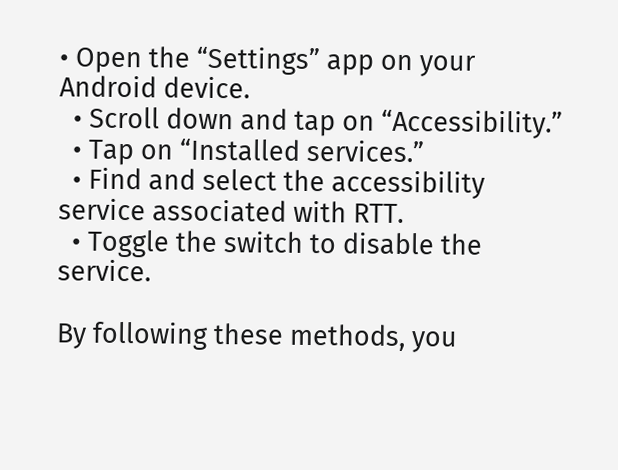• Open the “Settings” app on your Android device.
  • Scroll down and tap on “Accessibility.”
  • Tap on “Installed services.”
  • Find and select the accessibility service associated with RTT.
  • Toggle the switch to disable the service.

By following these methods, you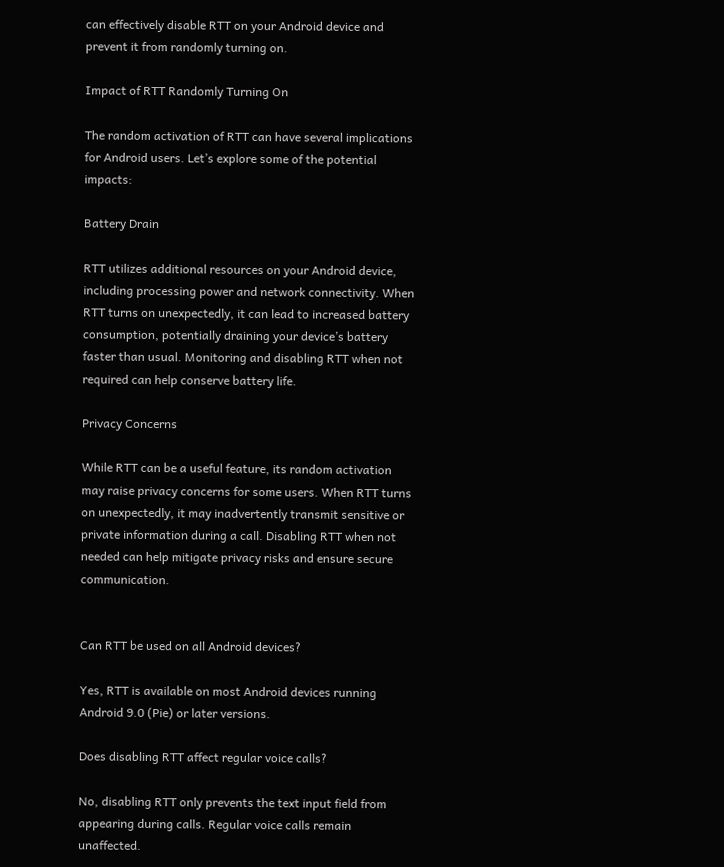can effectively disable RTT on your Android device and prevent it from randomly turning on.

Impact of RTT Randomly Turning On

The random activation of RTT can have several implications for Android users. Let’s explore some of the potential impacts:

Battery Drain

RTT utilizes additional resources on your Android device, including processing power and network connectivity. When RTT turns on unexpectedly, it can lead to increased battery consumption, potentially draining your device’s battery faster than usual. Monitoring and disabling RTT when not required can help conserve battery life.

Privacy Concerns

While RTT can be a useful feature, its random activation may raise privacy concerns for some users. When RTT turns on unexpectedly, it may inadvertently transmit sensitive or private information during a call. Disabling RTT when not needed can help mitigate privacy risks and ensure secure communication.


Can RTT be used on all Android devices?

Yes, RTT is available on most Android devices running Android 9.0 (Pie) or later versions.

Does disabling RTT affect regular voice calls?

No, disabling RTT only prevents the text input field from appearing during calls. Regular voice calls remain unaffected.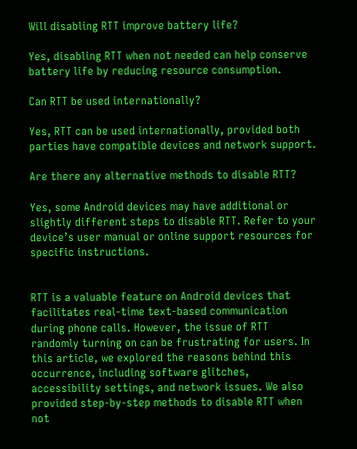Will disabling RTT improve battery life?

Yes, disabling RTT when not needed can help conserve battery life by reducing resource consumption.

Can RTT be used internationally?

Yes, RTT can be used internationally, provided both parties have compatible devices and network support.

Are there any alternative methods to disable RTT?

Yes, some Android devices may have additional or slightly different steps to disable RTT. Refer to your device’s user manual or online support resources for specific instructions.


RTT is a valuable feature on Android devices that facilitates real-time text-based communication during phone calls. However, the issue of RTT randomly turning on can be frustrating for users. In this article, we explored the reasons behind this occurrence, including software glitches, accessibility settings, and network issues. We also provided step-by-step methods to disable RTT when not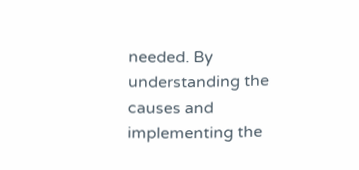needed. By understanding the causes and implementing the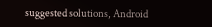suggested solutions, Android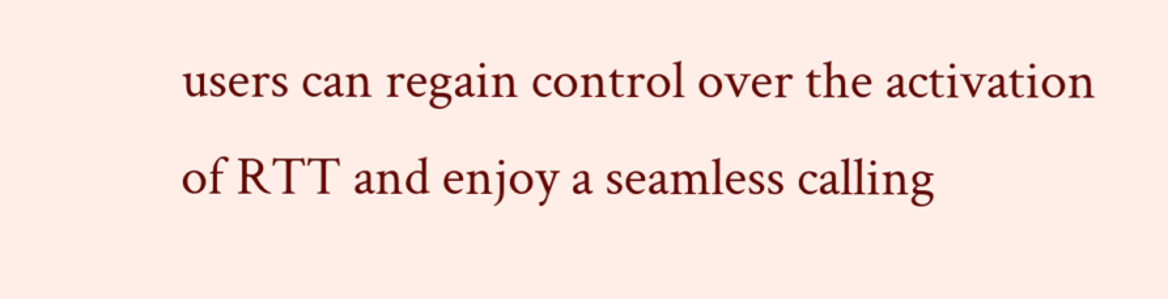users can regain control over the activation of RTT and enjoy a seamless calling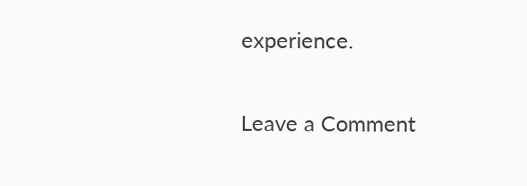experience.

Leave a Comment